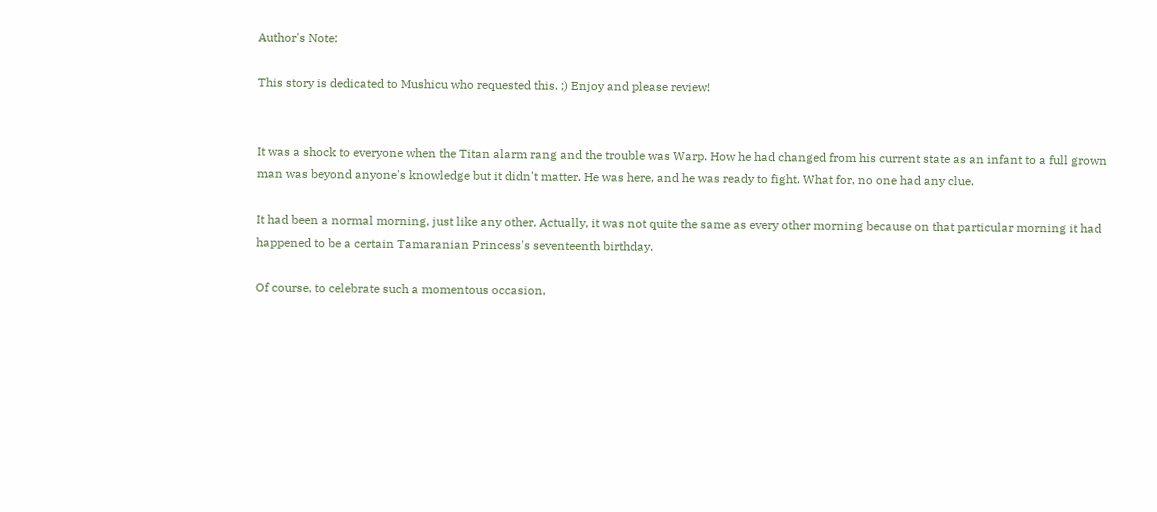Author's Note:

This story is dedicated to Mushicu who requested this. ;) Enjoy and please review!


It was a shock to everyone when the Titan alarm rang and the trouble was Warp. How he had changed from his current state as an infant to a full grown man was beyond anyone's knowledge but it didn't matter. He was here, and he was ready to fight. What for, no one had any clue.

It had been a normal morning, just like any other. Actually, it was not quite the same as every other morning because on that particular morning it had happened to be a certain Tamaranian Princess's seventeenth birthday.

Of course, to celebrate such a momentous occasion,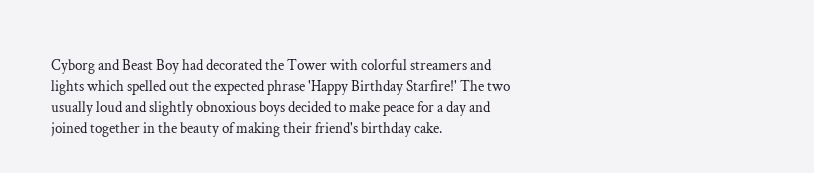Cyborg and Beast Boy had decorated the Tower with colorful streamers and lights which spelled out the expected phrase 'Happy Birthday Starfire!' The two usually loud and slightly obnoxious boys decided to make peace for a day and joined together in the beauty of making their friend's birthday cake.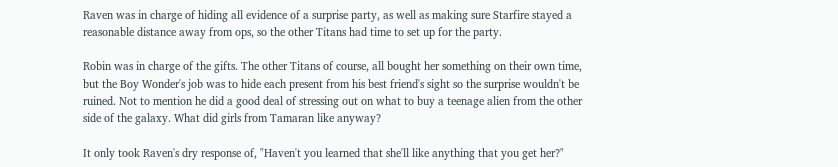Raven was in charge of hiding all evidence of a surprise party, as well as making sure Starfire stayed a reasonable distance away from ops, so the other Titans had time to set up for the party.

Robin was in charge of the gifts. The other Titans of course, all bought her something on their own time, but the Boy Wonder's job was to hide each present from his best friend's sight so the surprise wouldn't be ruined. Not to mention he did a good deal of stressing out on what to buy a teenage alien from the other side of the galaxy. What did girls from Tamaran like anyway?

It only took Raven's dry response of, "Haven't you learned that she'll like anything that you get her?"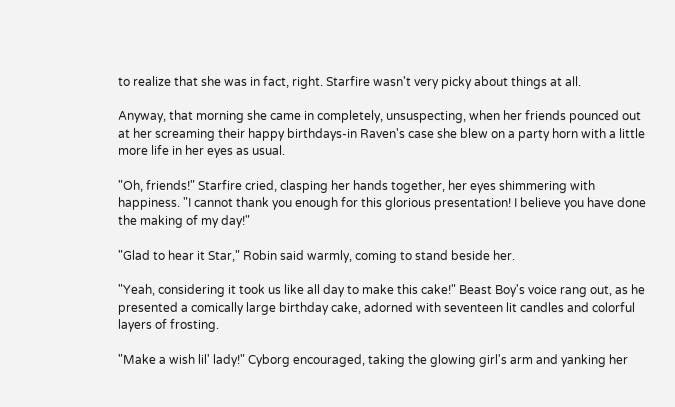to realize that she was in fact, right. Starfire wasn't very picky about things at all.

Anyway, that morning she came in completely, unsuspecting, when her friends pounced out at her screaming their happy birthdays-in Raven's case she blew on a party horn with a little more life in her eyes as usual.

"Oh, friends!" Starfire cried, clasping her hands together, her eyes shimmering with happiness. "I cannot thank you enough for this glorious presentation! I believe you have done the making of my day!"

"Glad to hear it Star," Robin said warmly, coming to stand beside her.

"Yeah, considering it took us like all day to make this cake!" Beast Boy's voice rang out, as he presented a comically large birthday cake, adorned with seventeen lit candles and colorful layers of frosting.

"Make a wish lil' lady!" Cyborg encouraged, taking the glowing girl's arm and yanking her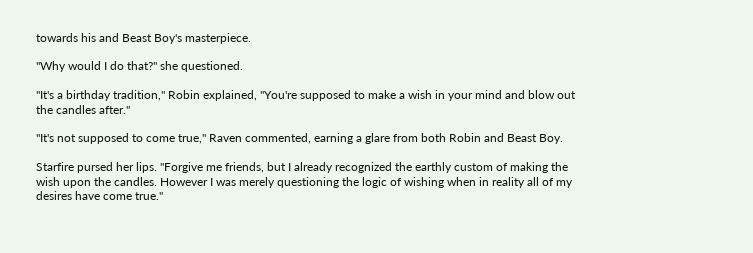towards his and Beast Boy's masterpiece.

"Why would I do that?" she questioned.

"It's a birthday tradition," Robin explained, "You're supposed to make a wish in your mind and blow out the candles after."

"It's not supposed to come true," Raven commented, earning a glare from both Robin and Beast Boy.

Starfire pursed her lips. "Forgive me friends, but I already recognized the earthly custom of making the wish upon the candles. However I was merely questioning the logic of wishing when in reality all of my desires have come true."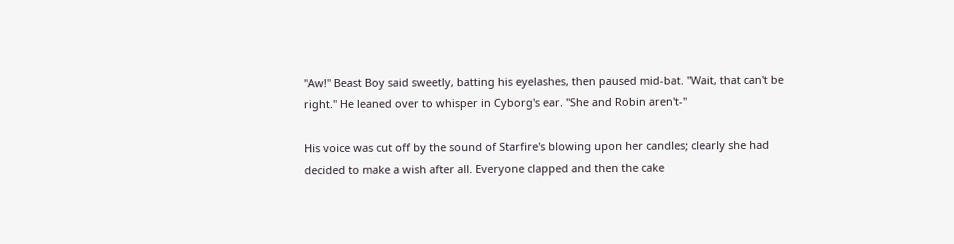"Aw!" Beast Boy said sweetly, batting his eyelashes, then paused mid-bat. "Wait, that can't be right." He leaned over to whisper in Cyborg's ear. "She and Robin aren't-"

His voice was cut off by the sound of Starfire's blowing upon her candles; clearly she had decided to make a wish after all. Everyone clapped and then the cake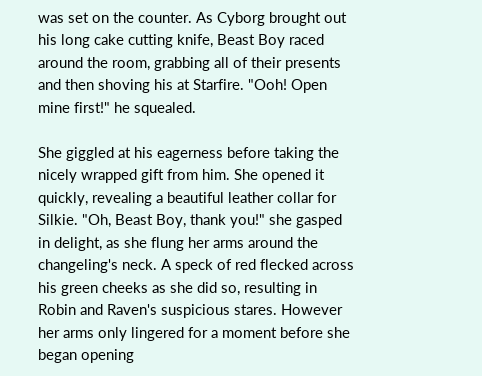was set on the counter. As Cyborg brought out his long cake cutting knife, Beast Boy raced around the room, grabbing all of their presents and then shoving his at Starfire. "Ooh! Open mine first!" he squealed.

She giggled at his eagerness before taking the nicely wrapped gift from him. She opened it quickly, revealing a beautiful leather collar for Silkie. "Oh, Beast Boy, thank you!" she gasped in delight, as she flung her arms around the changeling's neck. A speck of red flecked across his green cheeks as she did so, resulting in Robin and Raven's suspicious stares. However her arms only lingered for a moment before she began opening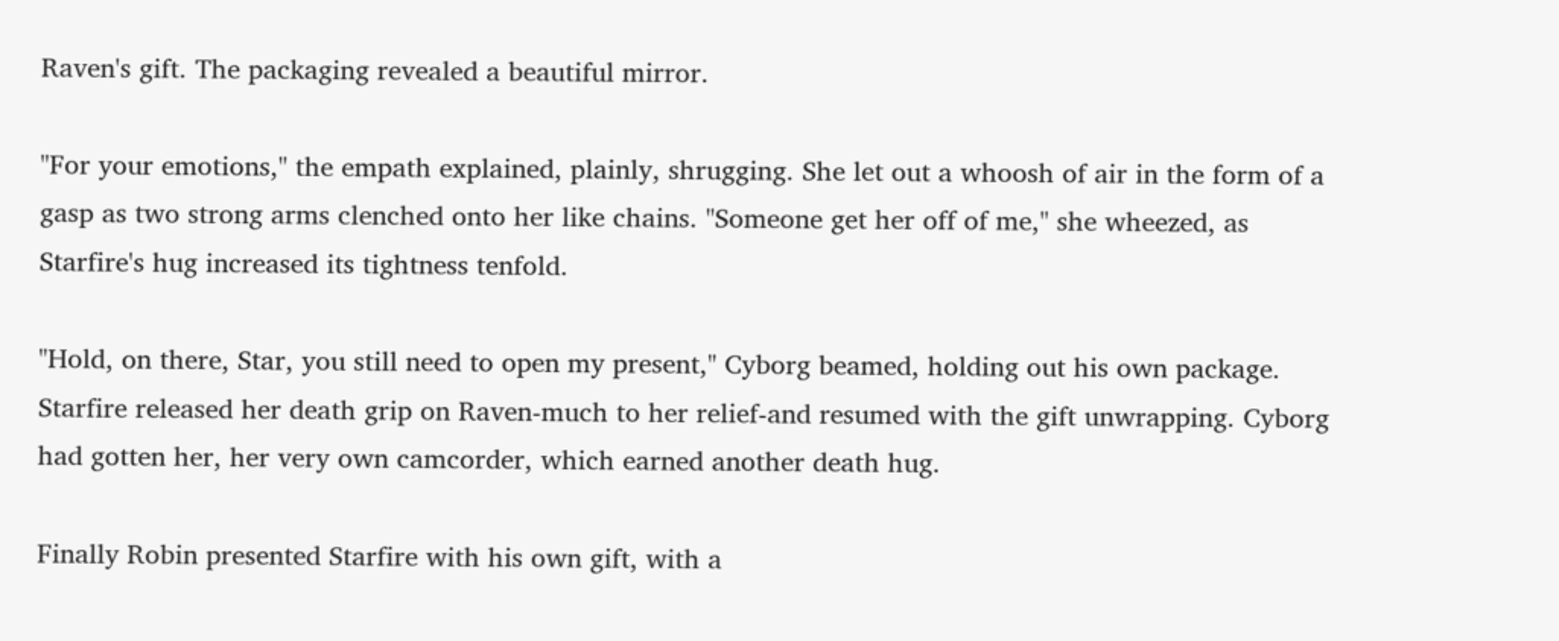Raven's gift. The packaging revealed a beautiful mirror.

"For your emotions," the empath explained, plainly, shrugging. She let out a whoosh of air in the form of a gasp as two strong arms clenched onto her like chains. "Someone get her off of me," she wheezed, as Starfire's hug increased its tightness tenfold.

"Hold, on there, Star, you still need to open my present," Cyborg beamed, holding out his own package. Starfire released her death grip on Raven-much to her relief-and resumed with the gift unwrapping. Cyborg had gotten her, her very own camcorder, which earned another death hug.

Finally Robin presented Starfire with his own gift, with a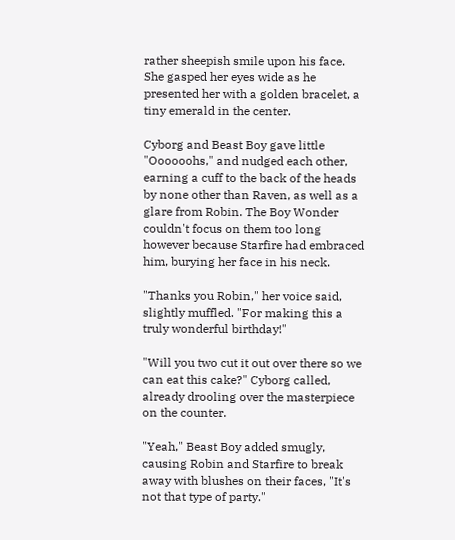rather sheepish smile upon his face. She gasped her eyes wide as he presented her with a golden bracelet, a tiny emerald in the center.

Cyborg and Beast Boy gave little "Oooooohs," and nudged each other, earning a cuff to the back of the heads by none other than Raven, as well as a glare from Robin. The Boy Wonder couldn't focus on them too long however because Starfire had embraced him, burying her face in his neck.

"Thanks you Robin," her voice said, slightly muffled. "For making this a truly wonderful birthday!"

"Will you two cut it out over there so we can eat this cake?" Cyborg called, already drooling over the masterpiece on the counter.

"Yeah," Beast Boy added smugly, causing Robin and Starfire to break away with blushes on their faces, "It's not that type of party."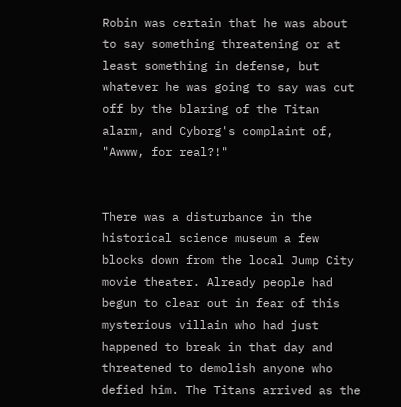Robin was certain that he was about to say something threatening or at least something in defense, but whatever he was going to say was cut off by the blaring of the Titan alarm, and Cyborg's complaint of, "Awww, for real?!"


There was a disturbance in the historical science museum a few blocks down from the local Jump City movie theater. Already people had begun to clear out in fear of this mysterious villain who had just happened to break in that day and threatened to demolish anyone who defied him. The Titans arrived as the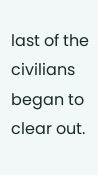last of the civilians began to clear out.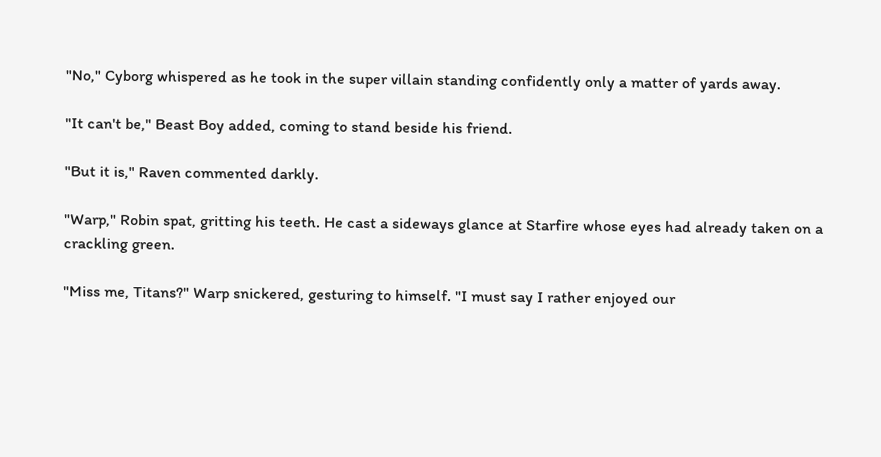"No," Cyborg whispered as he took in the super villain standing confidently only a matter of yards away.

"It can't be," Beast Boy added, coming to stand beside his friend.

"But it is," Raven commented darkly.

"Warp," Robin spat, gritting his teeth. He cast a sideways glance at Starfire whose eyes had already taken on a crackling green.

"Miss me, Titans?" Warp snickered, gesturing to himself. "I must say I rather enjoyed our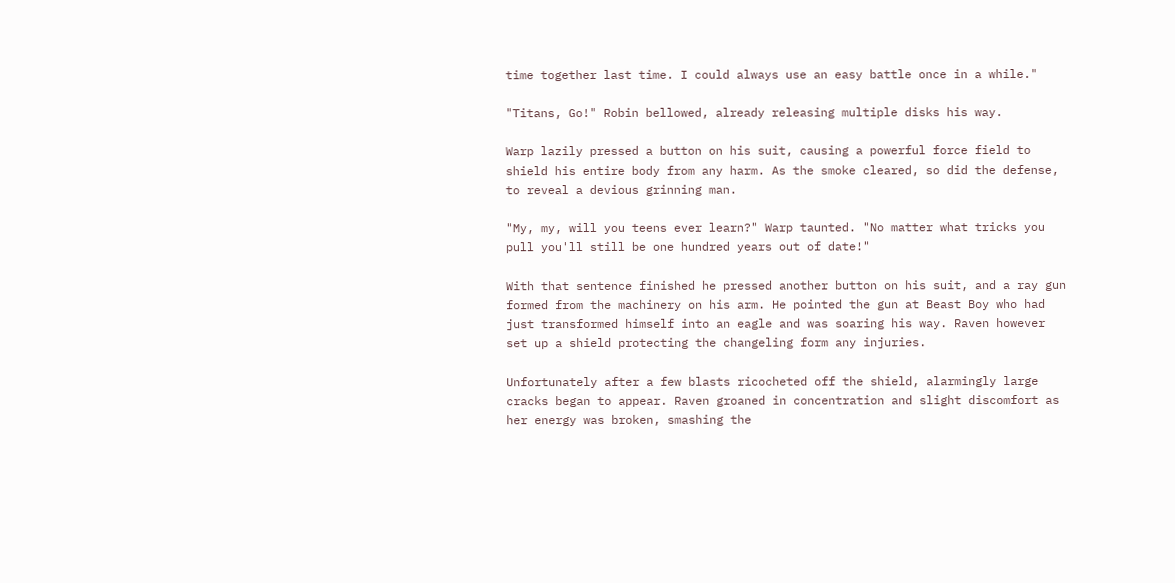time together last time. I could always use an easy battle once in a while."

"Titans, Go!" Robin bellowed, already releasing multiple disks his way.

Warp lazily pressed a button on his suit, causing a powerful force field to shield his entire body from any harm. As the smoke cleared, so did the defense, to reveal a devious grinning man.

"My, my, will you teens ever learn?" Warp taunted. "No matter what tricks you pull you'll still be one hundred years out of date!"

With that sentence finished he pressed another button on his suit, and a ray gun formed from the machinery on his arm. He pointed the gun at Beast Boy who had just transformed himself into an eagle and was soaring his way. Raven however set up a shield protecting the changeling form any injuries.

Unfortunately after a few blasts ricocheted off the shield, alarmingly large cracks began to appear. Raven groaned in concentration and slight discomfort as her energy was broken, smashing the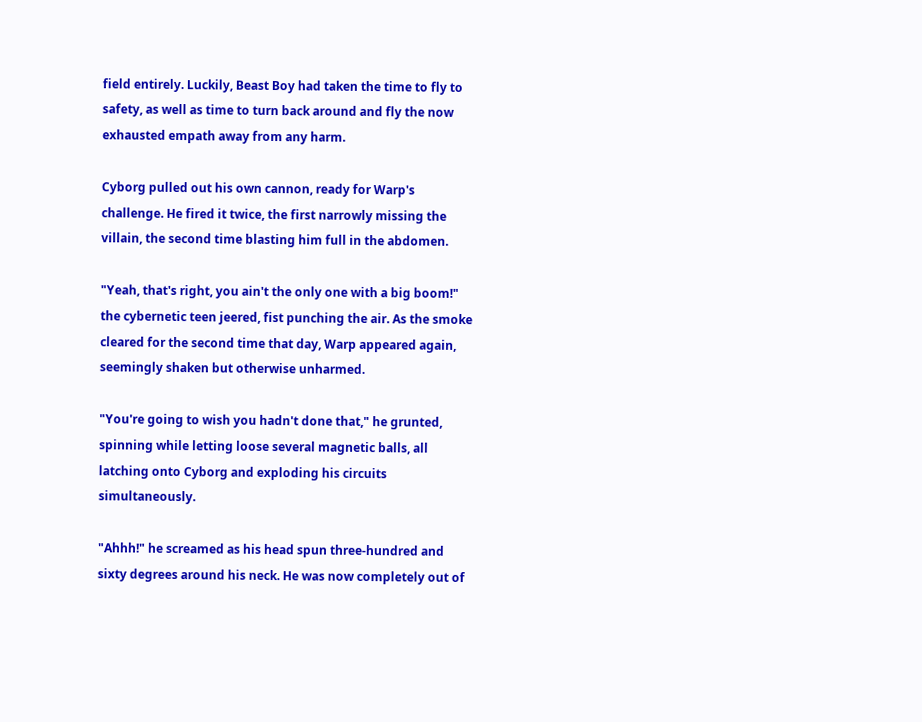field entirely. Luckily, Beast Boy had taken the time to fly to safety, as well as time to turn back around and fly the now exhausted empath away from any harm.

Cyborg pulled out his own cannon, ready for Warp's challenge. He fired it twice, the first narrowly missing the villain, the second time blasting him full in the abdomen.

"Yeah, that's right, you ain't the only one with a big boom!" the cybernetic teen jeered, fist punching the air. As the smoke cleared for the second time that day, Warp appeared again, seemingly shaken but otherwise unharmed.

"You're going to wish you hadn't done that," he grunted, spinning while letting loose several magnetic balls, all latching onto Cyborg and exploding his circuits simultaneously.

"Ahhh!" he screamed as his head spun three-hundred and sixty degrees around his neck. He was now completely out of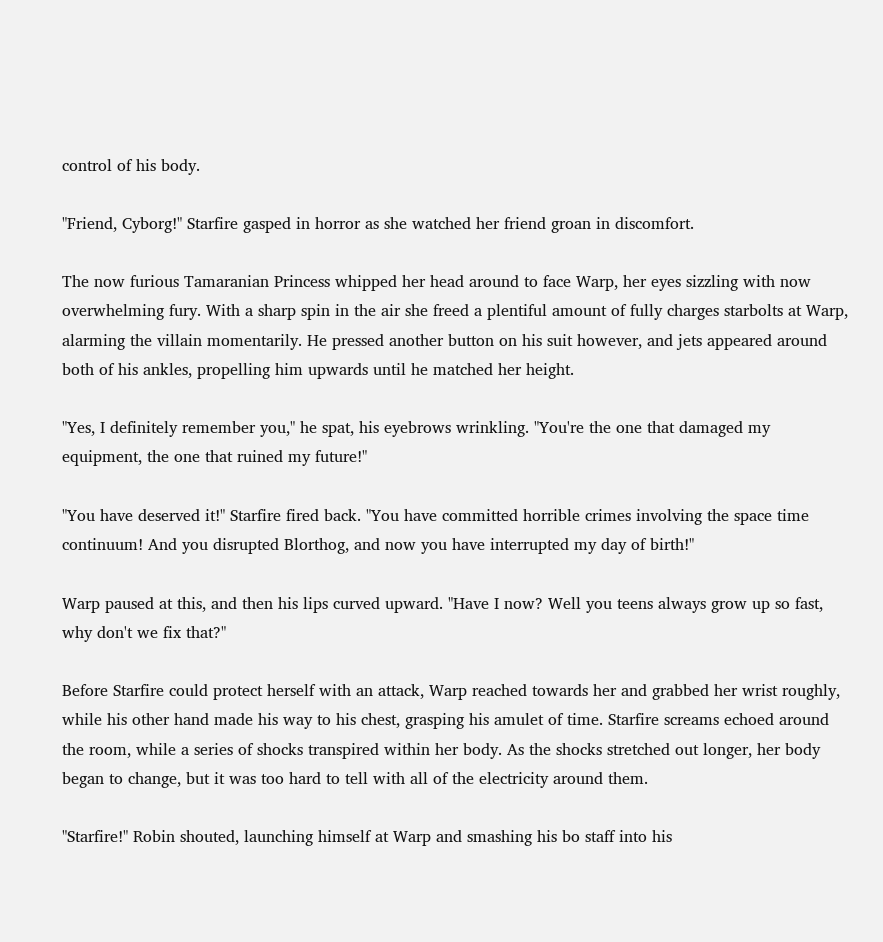control of his body.

"Friend, Cyborg!" Starfire gasped in horror as she watched her friend groan in discomfort.

The now furious Tamaranian Princess whipped her head around to face Warp, her eyes sizzling with now overwhelming fury. With a sharp spin in the air she freed a plentiful amount of fully charges starbolts at Warp, alarming the villain momentarily. He pressed another button on his suit however, and jets appeared around both of his ankles, propelling him upwards until he matched her height.

"Yes, I definitely remember you," he spat, his eyebrows wrinkling. "You're the one that damaged my equipment, the one that ruined my future!"

"You have deserved it!" Starfire fired back. "You have committed horrible crimes involving the space time continuum! And you disrupted Blorthog, and now you have interrupted my day of birth!"

Warp paused at this, and then his lips curved upward. "Have I now? Well you teens always grow up so fast, why don't we fix that?"

Before Starfire could protect herself with an attack, Warp reached towards her and grabbed her wrist roughly, while his other hand made his way to his chest, grasping his amulet of time. Starfire screams echoed around the room, while a series of shocks transpired within her body. As the shocks stretched out longer, her body began to change, but it was too hard to tell with all of the electricity around them.

"Starfire!" Robin shouted, launching himself at Warp and smashing his bo staff into his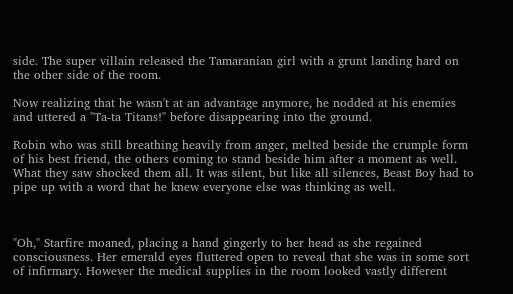side. The super villain released the Tamaranian girl with a grunt landing hard on the other side of the room.

Now realizing that he wasn't at an advantage anymore, he nodded at his enemies and uttered a "Ta-ta Titans!" before disappearing into the ground.

Robin who was still breathing heavily from anger, melted beside the crumple form of his best friend, the others coming to stand beside him after a moment as well. What they saw shocked them all. It was silent, but like all silences, Beast Boy had to pipe up with a word that he knew everyone else was thinking as well.



"Oh," Starfire moaned, placing a hand gingerly to her head as she regained consciousness. Her emerald eyes fluttered open to reveal that she was in some sort of infirmary. However the medical supplies in the room looked vastly different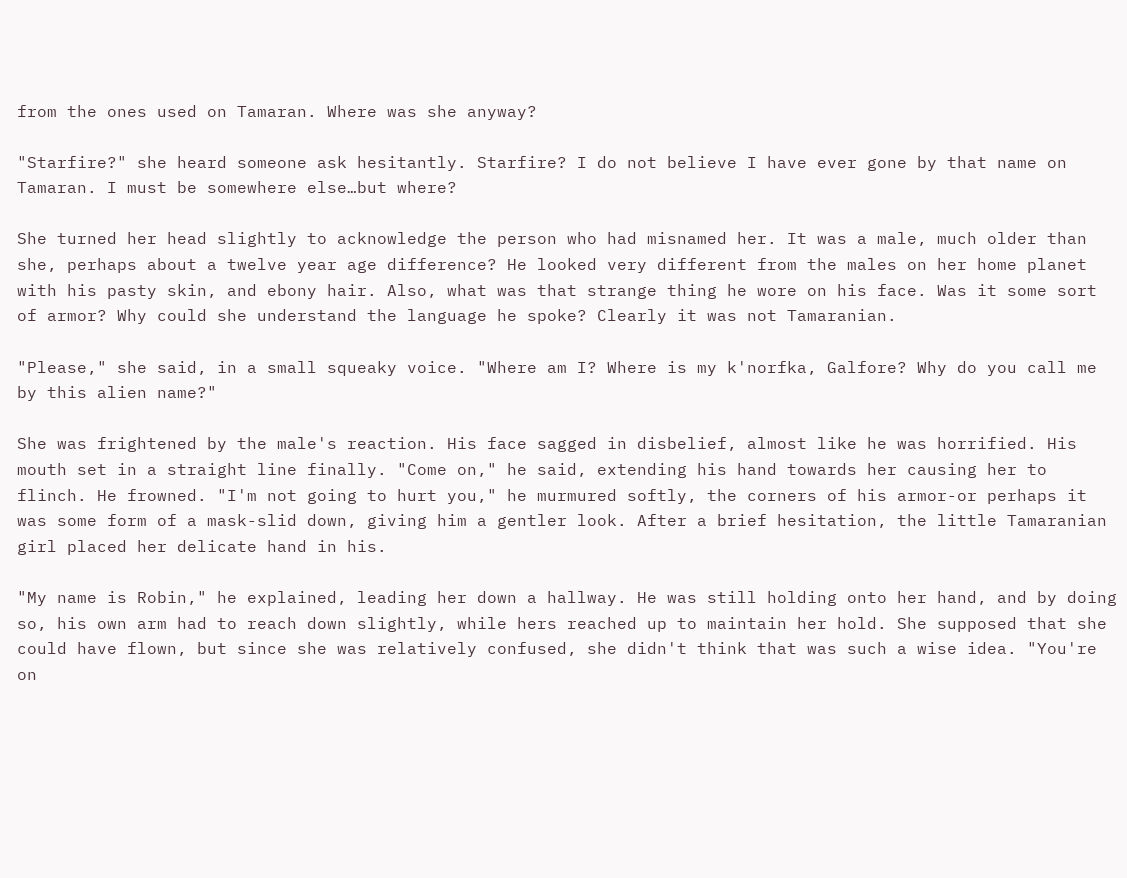from the ones used on Tamaran. Where was she anyway?

"Starfire?" she heard someone ask hesitantly. Starfire? I do not believe I have ever gone by that name on Tamaran. I must be somewhere else…but where?

She turned her head slightly to acknowledge the person who had misnamed her. It was a male, much older than she, perhaps about a twelve year age difference? He looked very different from the males on her home planet with his pasty skin, and ebony hair. Also, what was that strange thing he wore on his face. Was it some sort of armor? Why could she understand the language he spoke? Clearly it was not Tamaranian.

"Please," she said, in a small squeaky voice. "Where am I? Where is my k'norfka, Galfore? Why do you call me by this alien name?"

She was frightened by the male's reaction. His face sagged in disbelief, almost like he was horrified. His mouth set in a straight line finally. "Come on," he said, extending his hand towards her causing her to flinch. He frowned. "I'm not going to hurt you," he murmured softly, the corners of his armor-or perhaps it was some form of a mask-slid down, giving him a gentler look. After a brief hesitation, the little Tamaranian girl placed her delicate hand in his.

"My name is Robin," he explained, leading her down a hallway. He was still holding onto her hand, and by doing so, his own arm had to reach down slightly, while hers reached up to maintain her hold. She supposed that she could have flown, but since she was relatively confused, she didn't think that was such a wise idea. "You're on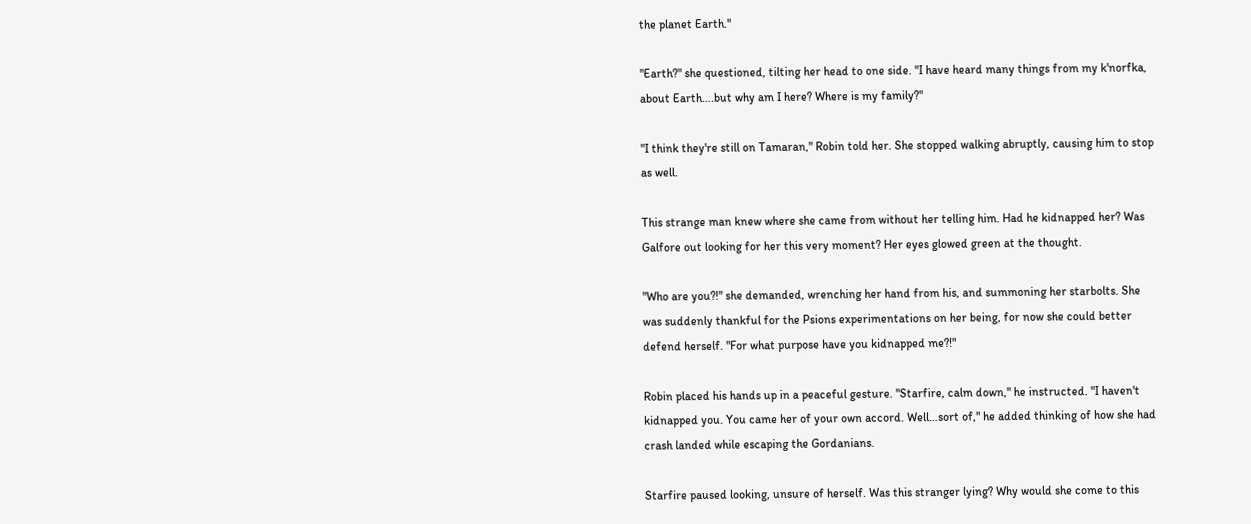the planet Earth."

"Earth?" she questioned, tilting her head to one side. "I have heard many things from my k'norfka, about Earth….but why am I here? Where is my family?"

"I think they're still on Tamaran," Robin told her. She stopped walking abruptly, causing him to stop as well.

This strange man knew where she came from without her telling him. Had he kidnapped her? Was Galfore out looking for her this very moment? Her eyes glowed green at the thought.

"Who are you?!" she demanded, wrenching her hand from his, and summoning her starbolts. She was suddenly thankful for the Psions experimentations on her being, for now she could better defend herself. "For what purpose have you kidnapped me?!"

Robin placed his hands up in a peaceful gesture. "Starfire, calm down," he instructed. "I haven't kidnapped you. You came her of your own accord. Well…sort of," he added thinking of how she had crash landed while escaping the Gordanians.

Starfire paused looking, unsure of herself. Was this stranger lying? Why would she come to this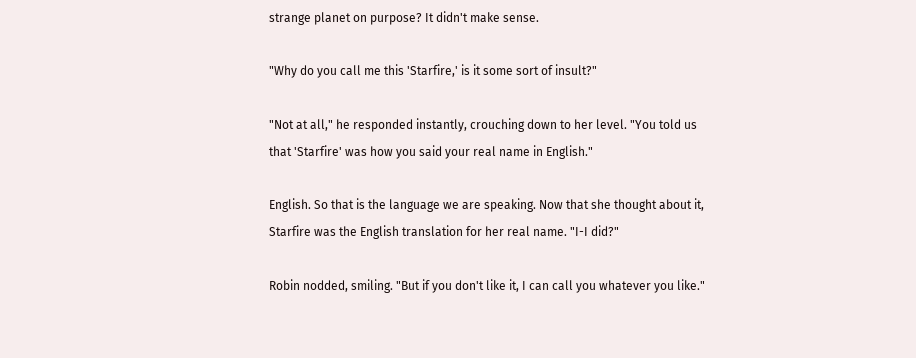strange planet on purpose? It didn't make sense.

"Why do you call me this 'Starfire,' is it some sort of insult?"

"Not at all," he responded instantly, crouching down to her level. "You told us that 'Starfire' was how you said your real name in English."

English. So that is the language we are speaking. Now that she thought about it, Starfire was the English translation for her real name. "I-I did?"

Robin nodded, smiling. "But if you don't like it, I can call you whatever you like."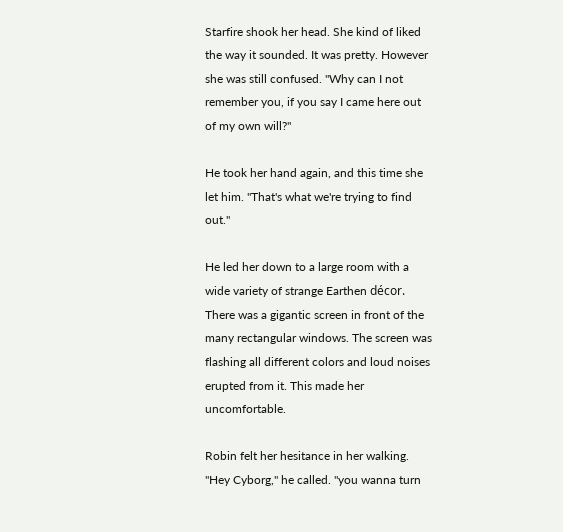Starfire shook her head. She kind of liked the way it sounded. It was pretty. However she was still confused. "Why can I not remember you, if you say I came here out of my own will?"

He took her hand again, and this time she let him. "That's what we're trying to find out."

He led her down to a large room with a wide variety of strange Earthen décor. There was a gigantic screen in front of the many rectangular windows. The screen was flashing all different colors and loud noises erupted from it. This made her uncomfortable.

Robin felt her hesitance in her walking. "Hey Cyborg," he called. "you wanna turn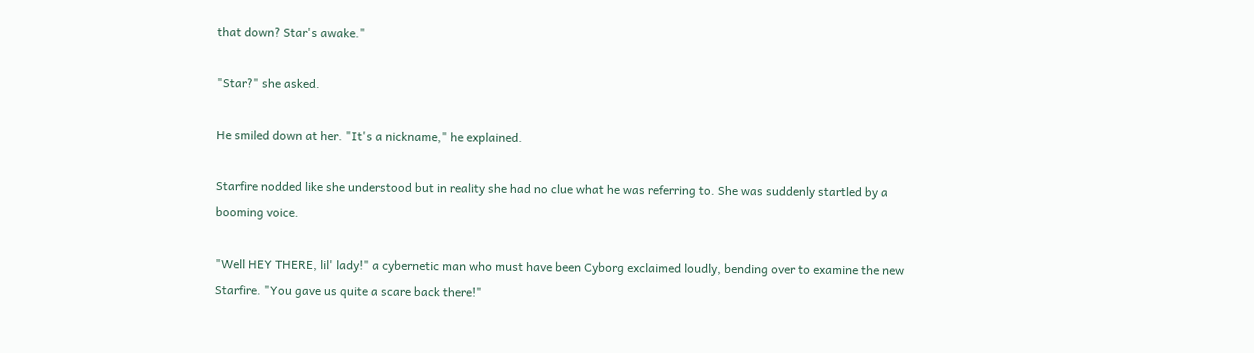that down? Star's awake."

"Star?" she asked.

He smiled down at her. "It's a nickname," he explained.

Starfire nodded like she understood but in reality she had no clue what he was referring to. She was suddenly startled by a booming voice.

"Well HEY THERE, lil' lady!" a cybernetic man who must have been Cyborg exclaimed loudly, bending over to examine the new Starfire. "You gave us quite a scare back there!"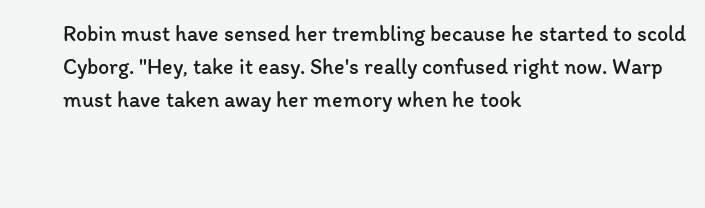Robin must have sensed her trembling because he started to scold Cyborg. "Hey, take it easy. She's really confused right now. Warp must have taken away her memory when he took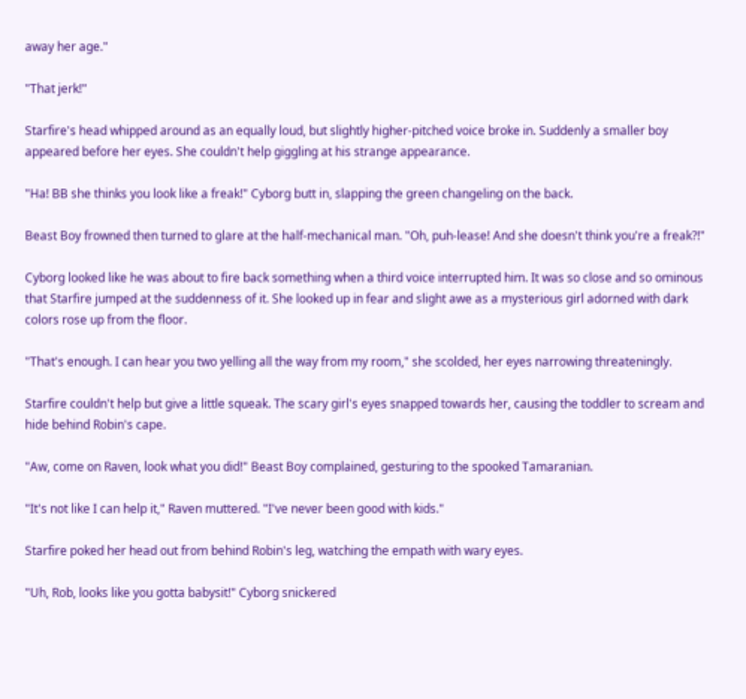away her age."

"That jerk!"

Starfire's head whipped around as an equally loud, but slightly higher-pitched voice broke in. Suddenly a smaller boy appeared before her eyes. She couldn't help giggling at his strange appearance.

"Ha! BB she thinks you look like a freak!" Cyborg butt in, slapping the green changeling on the back.

Beast Boy frowned then turned to glare at the half-mechanical man. "Oh, puh-lease! And she doesn't think you're a freak?!"

Cyborg looked like he was about to fire back something when a third voice interrupted him. It was so close and so ominous that Starfire jumped at the suddenness of it. She looked up in fear and slight awe as a mysterious girl adorned with dark colors rose up from the floor.

"That's enough. I can hear you two yelling all the way from my room," she scolded, her eyes narrowing threateningly.

Starfire couldn't help but give a little squeak. The scary girl's eyes snapped towards her, causing the toddler to scream and hide behind Robin's cape.

"Aw, come on Raven, look what you did!" Beast Boy complained, gesturing to the spooked Tamaranian.

"It's not like I can help it," Raven muttered. "I've never been good with kids."

Starfire poked her head out from behind Robin's leg, watching the empath with wary eyes.

"Uh, Rob, looks like you gotta babysit!" Cyborg snickered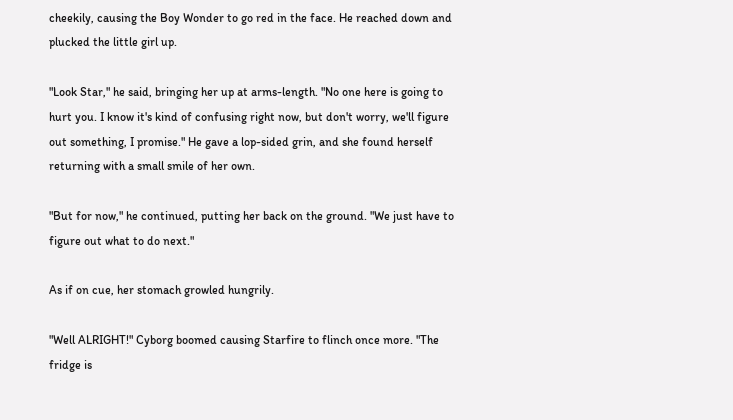cheekily, causing the Boy Wonder to go red in the face. He reached down and plucked the little girl up.

"Look Star," he said, bringing her up at arms-length. "No one here is going to hurt you. I know it's kind of confusing right now, but don't worry, we'll figure out something, I promise." He gave a lop-sided grin, and she found herself returning with a small smile of her own.

"But for now," he continued, putting her back on the ground. "We just have to figure out what to do next."

As if on cue, her stomach growled hungrily.

"Well ALRIGHT!" Cyborg boomed causing Starfire to flinch once more. "The fridge is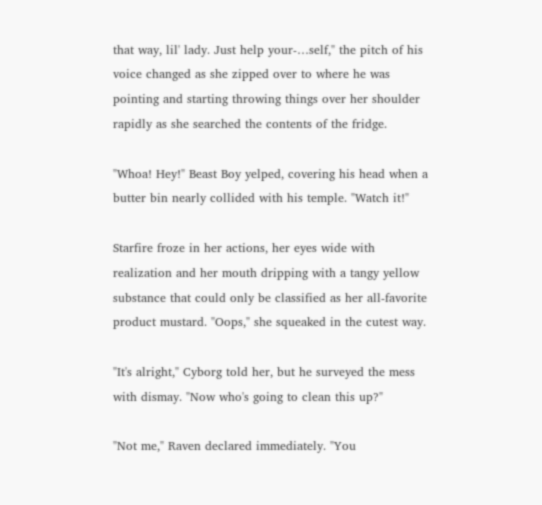that way, lil' lady. Just help your-…self," the pitch of his voice changed as she zipped over to where he was pointing and starting throwing things over her shoulder rapidly as she searched the contents of the fridge.

"Whoa! Hey!" Beast Boy yelped, covering his head when a butter bin nearly collided with his temple. "Watch it!"

Starfire froze in her actions, her eyes wide with realization and her mouth dripping with a tangy yellow substance that could only be classified as her all-favorite product mustard. "Oops," she squeaked in the cutest way.

"It's alright," Cyborg told her, but he surveyed the mess with dismay. "Now who's going to clean this up?"

"Not me," Raven declared immediately. "You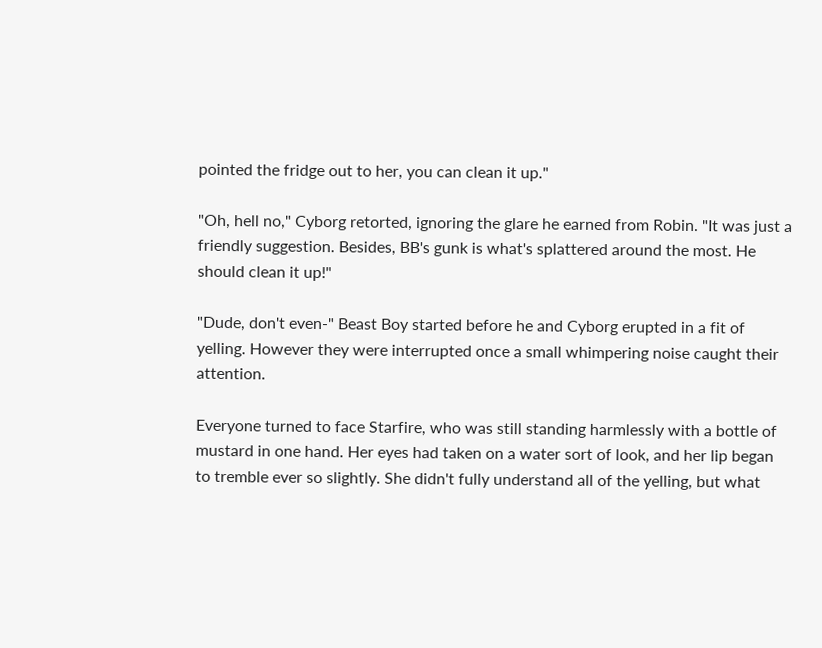pointed the fridge out to her, you can clean it up."

"Oh, hell no," Cyborg retorted, ignoring the glare he earned from Robin. "It was just a friendly suggestion. Besides, BB's gunk is what's splattered around the most. He should clean it up!"

"Dude, don't even-" Beast Boy started before he and Cyborg erupted in a fit of yelling. However they were interrupted once a small whimpering noise caught their attention.

Everyone turned to face Starfire, who was still standing harmlessly with a bottle of mustard in one hand. Her eyes had taken on a water sort of look, and her lip began to tremble ever so slightly. She didn't fully understand all of the yelling, but what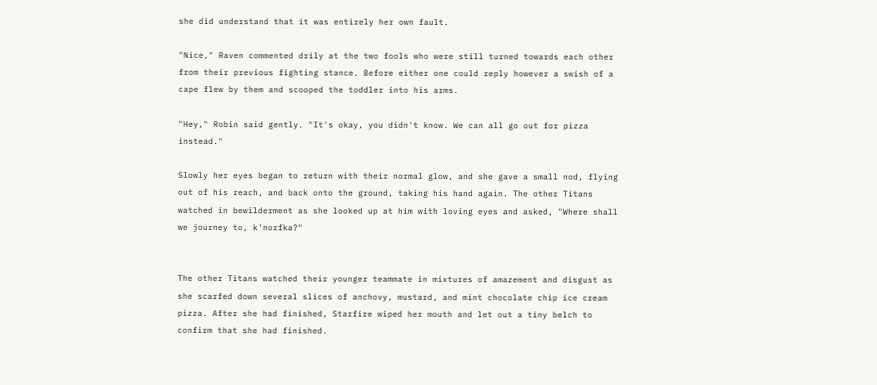she did understand that it was entirely her own fault.

"Nice," Raven commented drily at the two fools who were still turned towards each other from their previous fighting stance. Before either one could reply however a swish of a cape flew by them and scooped the toddler into his arms.

"Hey," Robin said gently. "It's okay, you didn't know. We can all go out for pizza instead."

Slowly her eyes began to return with their normal glow, and she gave a small nod, flying out of his reach, and back onto the ground, taking his hand again. The other Titans watched in bewilderment as she looked up at him with loving eyes and asked, "Where shall we journey to, k'norfka?"


The other Titans watched their younger teammate in mixtures of amazement and disgust as she scarfed down several slices of anchovy, mustard, and mint chocolate chip ice cream pizza. After she had finished, Starfire wiped her mouth and let out a tiny belch to confirm that she had finished.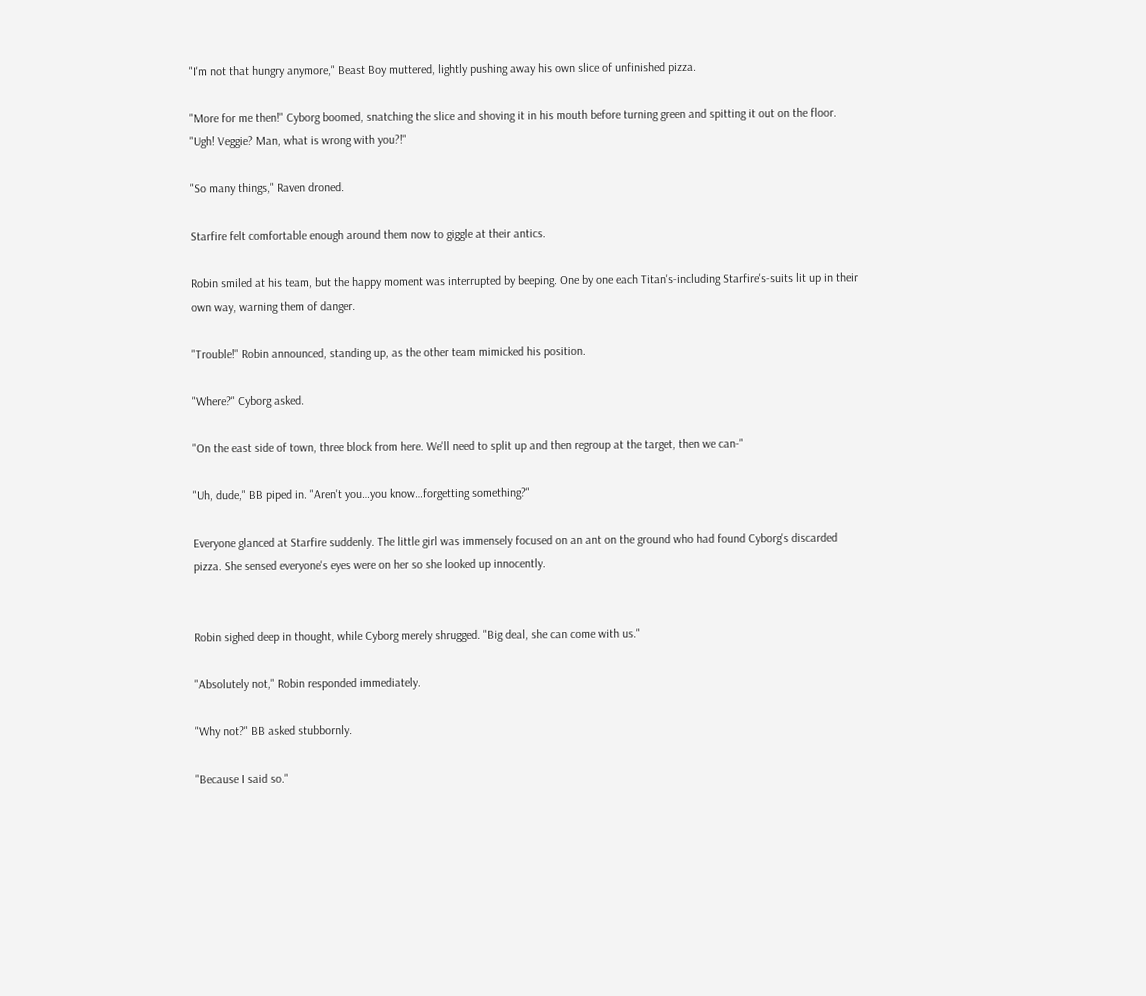"I'm not that hungry anymore," Beast Boy muttered, lightly pushing away his own slice of unfinished pizza.

"More for me then!" Cyborg boomed, snatching the slice and shoving it in his mouth before turning green and spitting it out on the floor. "Ugh! Veggie? Man, what is wrong with you?!"

"So many things," Raven droned.

Starfire felt comfortable enough around them now to giggle at their antics.

Robin smiled at his team, but the happy moment was interrupted by beeping. One by one each Titan's-including Starfire's-suits lit up in their own way, warning them of danger.

"Trouble!" Robin announced, standing up, as the other team mimicked his position.

"Where?" Cyborg asked.

"On the east side of town, three block from here. We'll need to split up and then regroup at the target, then we can-"

"Uh, dude," BB piped in. "Aren't you…you know…forgetting something?"

Everyone glanced at Starfire suddenly. The little girl was immensely focused on an ant on the ground who had found Cyborg's discarded pizza. She sensed everyone's eyes were on her so she looked up innocently.


Robin sighed deep in thought, while Cyborg merely shrugged. "Big deal, she can come with us."

"Absolutely not," Robin responded immediately.

"Why not?" BB asked stubbornly.

"Because I said so."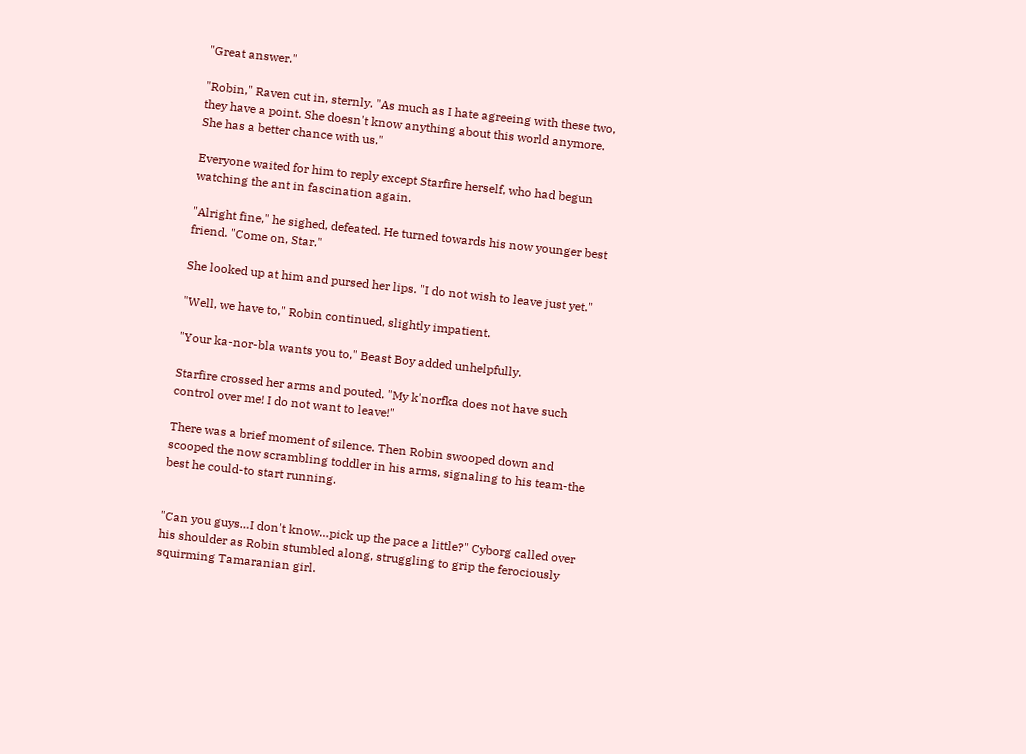"Great answer."

"Robin," Raven cut in, sternly. "As much as I hate agreeing with these two, they have a point. She doesn't know anything about this world anymore. She has a better chance with us."

Everyone waited for him to reply except Starfire herself, who had begun watching the ant in fascination again.

"Alright fine," he sighed, defeated. He turned towards his now younger best friend. "Come on, Star."

She looked up at him and pursed her lips. "I do not wish to leave just yet."

"Well, we have to," Robin continued, slightly impatient.

"Your ka-nor-bla wants you to," Beast Boy added unhelpfully.

Starfire crossed her arms and pouted. "My k'norfka does not have such control over me! I do not want to leave!"

There was a brief moment of silence. Then Robin swooped down and scooped the now scrambling toddler in his arms, signaling to his team-the best he could-to start running.


"Can you guys…I don't know…pick up the pace a little?" Cyborg called over his shoulder as Robin stumbled along, struggling to grip the ferociously squirming Tamaranian girl.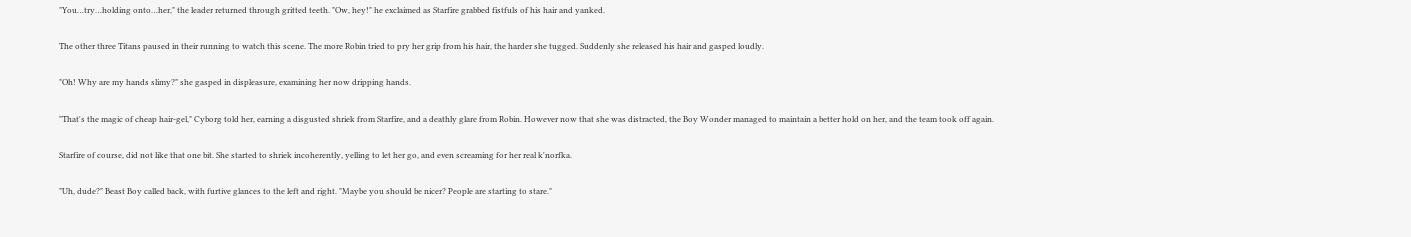"You…try…holding onto…her," the leader returned through gritted teeth. "Ow, hey!" he exclaimed as Starfire grabbed fistfuls of his hair and yanked.

The other three Titans paused in their running to watch this scene. The more Robin tried to pry her grip from his hair, the harder she tugged. Suddenly she released his hair and gasped loudly.

"Oh! Why are my hands slimy?" she gasped in displeasure, examining her now dripping hands.

"That's the magic of cheap hair-gel," Cyborg told her, earning a disgusted shriek from Starfire, and a deathly glare from Robin. However now that she was distracted, the Boy Wonder managed to maintain a better hold on her, and the team took off again.

Starfire of course, did not like that one bit. She started to shriek incoherently, yelling to let her go, and even screaming for her real k'norfka.

"Uh, dude?" Beast Boy called back, with furtive glances to the left and right. "Maybe you should be nicer? People are starting to stare."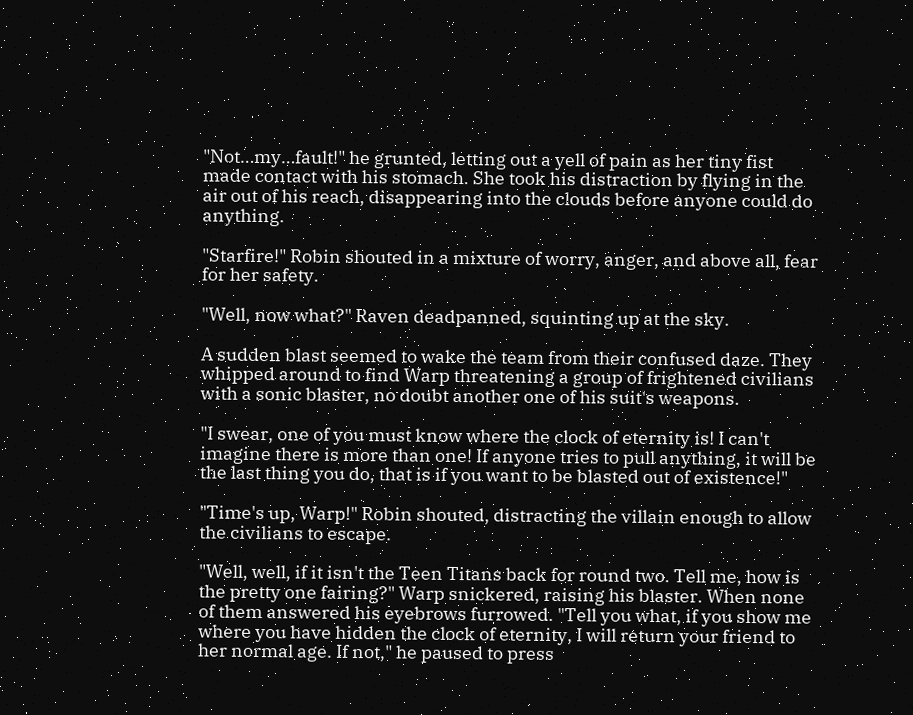"Not…my…fault!" he grunted, letting out a yell of pain as her tiny fist made contact with his stomach. She took his distraction by flying in the air out of his reach, disappearing into the clouds before anyone could do anything.

"Starfire!" Robin shouted in a mixture of worry, anger, and above all, fear for her safety.

"Well, now what?" Raven deadpanned, squinting up at the sky.

A sudden blast seemed to wake the team from their confused daze. They whipped around to find Warp threatening a group of frightened civilians with a sonic blaster, no doubt another one of his suit's weapons.

"I swear, one of you must know where the clock of eternity is! I can't imagine there is more than one! If anyone tries to pull anything, it will be the last thing you do, that is if you want to be blasted out of existence!"

"Time's up, Warp!" Robin shouted, distracting the villain enough to allow the civilians to escape.

"Well, well, if it isn't the Teen Titans back for round two. Tell me, how is the pretty one fairing?" Warp snickered, raising his blaster. When none of them answered his eyebrows furrowed. "Tell you what, if you show me where you have hidden the clock of eternity, I will return your friend to her normal age. If not," he paused to press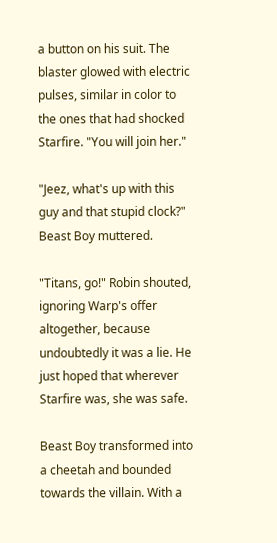a button on his suit. The blaster glowed with electric pulses, similar in color to the ones that had shocked Starfire. "You will join her."

"Jeez, what's up with this guy and that stupid clock?" Beast Boy muttered.

"Titans, go!" Robin shouted, ignoring Warp's offer altogether, because undoubtedly it was a lie. He just hoped that wherever Starfire was, she was safe.

Beast Boy transformed into a cheetah and bounded towards the villain. With a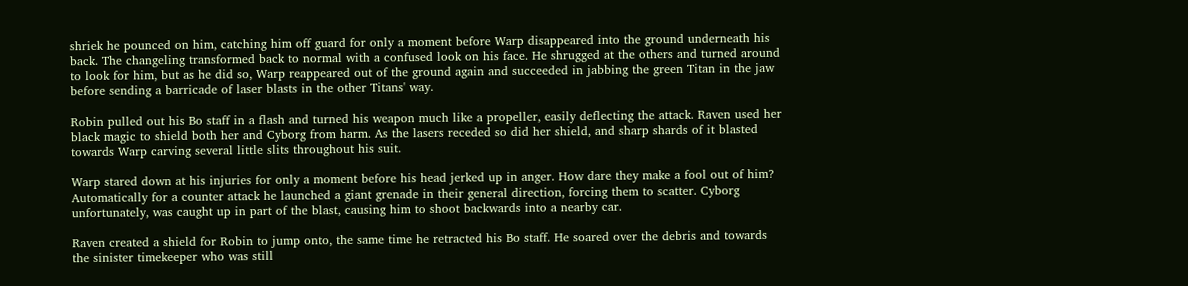shriek he pounced on him, catching him off guard for only a moment before Warp disappeared into the ground underneath his back. The changeling transformed back to normal with a confused look on his face. He shrugged at the others and turned around to look for him, but as he did so, Warp reappeared out of the ground again and succeeded in jabbing the green Titan in the jaw before sending a barricade of laser blasts in the other Titans' way.

Robin pulled out his Bo staff in a flash and turned his weapon much like a propeller, easily deflecting the attack. Raven used her black magic to shield both her and Cyborg from harm. As the lasers receded so did her shield, and sharp shards of it blasted towards Warp carving several little slits throughout his suit.

Warp stared down at his injuries for only a moment before his head jerked up in anger. How dare they make a fool out of him? Automatically for a counter attack he launched a giant grenade in their general direction, forcing them to scatter. Cyborg unfortunately, was caught up in part of the blast, causing him to shoot backwards into a nearby car.

Raven created a shield for Robin to jump onto, the same time he retracted his Bo staff. He soared over the debris and towards the sinister timekeeper who was still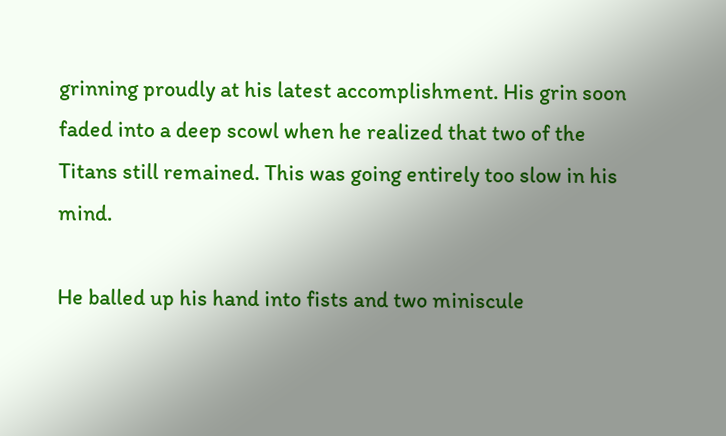grinning proudly at his latest accomplishment. His grin soon faded into a deep scowl when he realized that two of the Titans still remained. This was going entirely too slow in his mind.

He balled up his hand into fists and two miniscule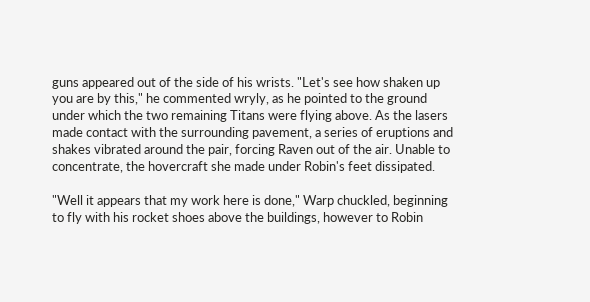guns appeared out of the side of his wrists. "Let's see how shaken up you are by this," he commented wryly, as he pointed to the ground under which the two remaining Titans were flying above. As the lasers made contact with the surrounding pavement, a series of eruptions and shakes vibrated around the pair, forcing Raven out of the air. Unable to concentrate, the hovercraft she made under Robin's feet dissipated.

"Well it appears that my work here is done," Warp chuckled, beginning to fly with his rocket shoes above the buildings, however to Robin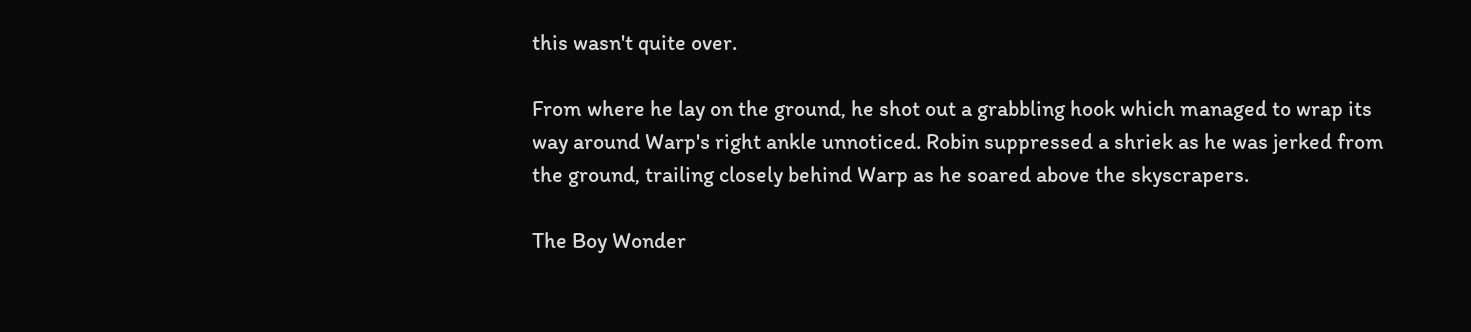this wasn't quite over.

From where he lay on the ground, he shot out a grabbling hook which managed to wrap its way around Warp's right ankle unnoticed. Robin suppressed a shriek as he was jerked from the ground, trailing closely behind Warp as he soared above the skyscrapers.

The Boy Wonder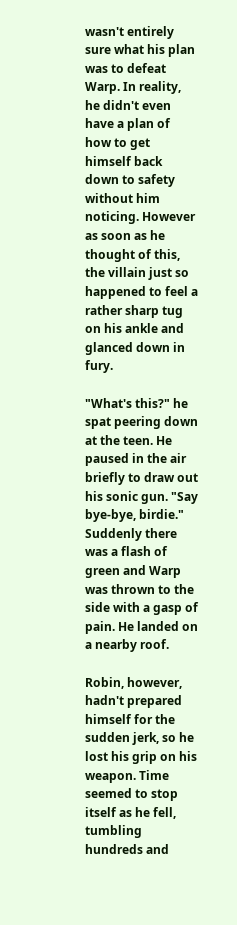wasn't entirely sure what his plan was to defeat Warp. In reality, he didn't even have a plan of how to get himself back down to safety without him noticing. However as soon as he thought of this, the villain just so happened to feel a rather sharp tug on his ankle and glanced down in fury.

"What's this?" he spat peering down at the teen. He paused in the air briefly to draw out his sonic gun. "Say bye-bye, birdie." Suddenly there was a flash of green and Warp was thrown to the side with a gasp of pain. He landed on a nearby roof.

Robin, however, hadn't prepared himself for the sudden jerk, so he lost his grip on his weapon. Time seemed to stop itself as he fell, tumbling hundreds and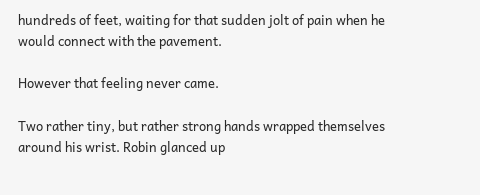hundreds of feet, waiting for that sudden jolt of pain when he would connect with the pavement.

However that feeling never came.

Two rather tiny, but rather strong hands wrapped themselves around his wrist. Robin glanced up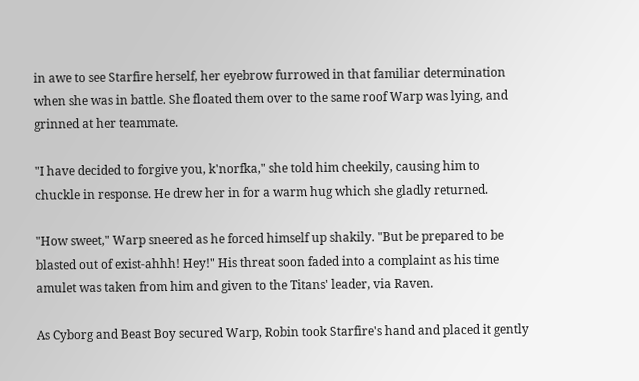in awe to see Starfire herself, her eyebrow furrowed in that familiar determination when she was in battle. She floated them over to the same roof Warp was lying, and grinned at her teammate.

"I have decided to forgive you, k'norfka," she told him cheekily, causing him to chuckle in response. He drew her in for a warm hug which she gladly returned.

"How sweet," Warp sneered as he forced himself up shakily. "But be prepared to be blasted out of exist-ahhh! Hey!" His threat soon faded into a complaint as his time amulet was taken from him and given to the Titans' leader, via Raven.

As Cyborg and Beast Boy secured Warp, Robin took Starfire's hand and placed it gently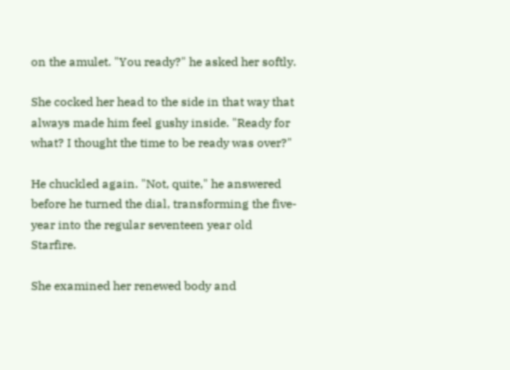on the amulet. "You ready?" he asked her softly.

She cocked her head to the side in that way that always made him feel gushy inside. "Ready for what? I thought the time to be ready was over?"

He chuckled again. "Not, quite," he answered before he turned the dial, transforming the five-year into the regular seventeen year old Starfire.

She examined her renewed body and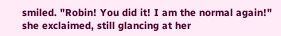smiled. "Robin! You did it! I am the normal again!" she exclaimed, still glancing at her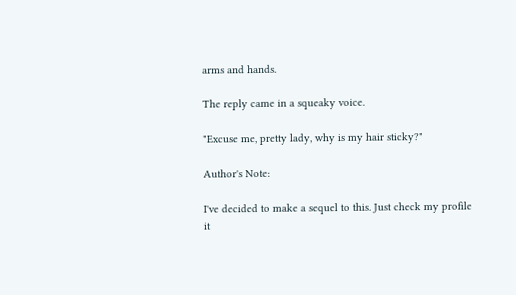arms and hands.

The reply came in a squeaky voice.

"Excuse me, pretty lady, why is my hair sticky?"

Author's Note:

I've decided to make a sequel to this. Just check my profile it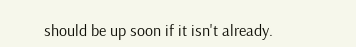should be up soon if it isn't already.